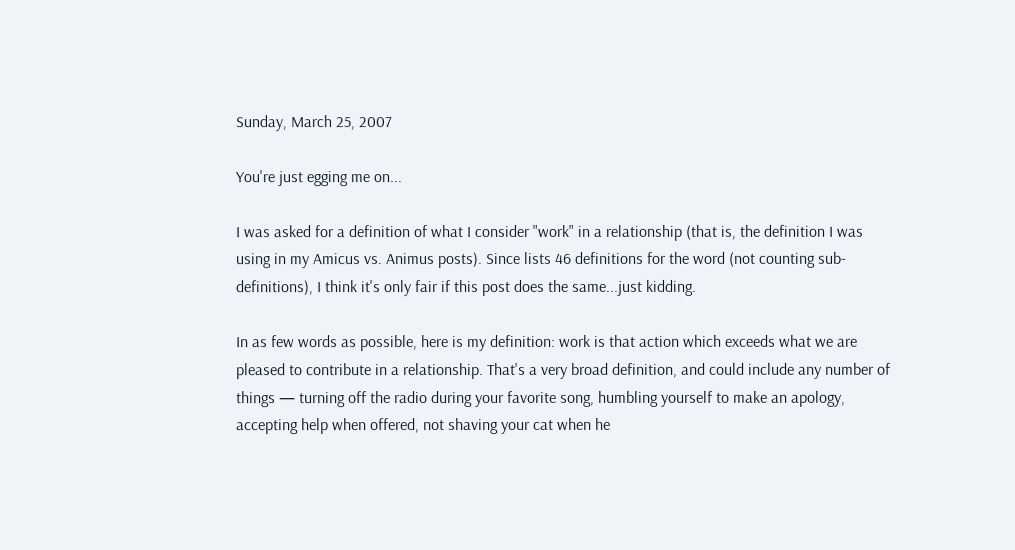Sunday, March 25, 2007

You're just egging me on...

I was asked for a definition of what I consider "work" in a relationship (that is, the definition I was using in my Amicus vs. Animus posts). Since lists 46 definitions for the word (not counting sub-definitions), I think it's only fair if this post does the same...just kidding.

In as few words as possible, here is my definition: work is that action which exceeds what we are pleased to contribute in a relationship. That's a very broad definition, and could include any number of things — turning off the radio during your favorite song, humbling yourself to make an apology, accepting help when offered, not shaving your cat when he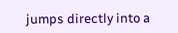jumps directly into a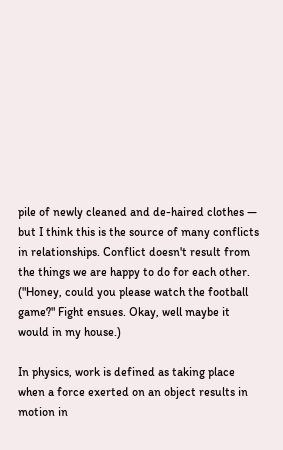pile of newly cleaned and de-haired clothes — but I think this is the source of many conflicts in relationships. Conflict doesn't result from the things we are happy to do for each other. ("Honey, could you please watch the football game?" Fight ensues. Okay, well maybe it would in my house.)

In physics, work is defined as taking place when a force exerted on an object results in motion in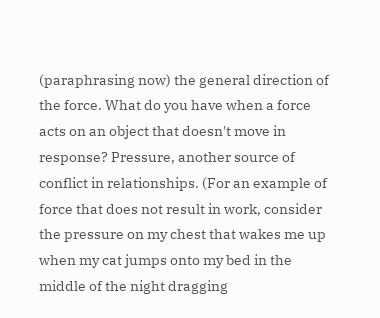(paraphrasing now) the general direction of the force. What do you have when a force acts on an object that doesn't move in response? Pressure, another source of conflict in relationships. (For an example of force that does not result in work, consider the pressure on my chest that wakes me up when my cat jumps onto my bed in the middle of the night dragging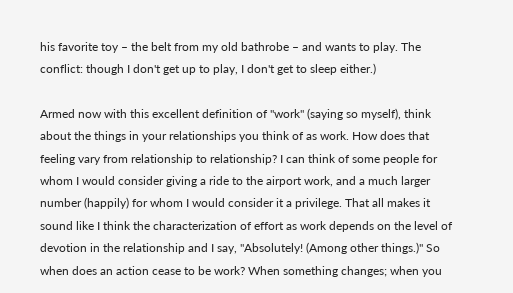his favorite toy – the belt from my old bathrobe – and wants to play. The conflict: though I don't get up to play, I don't get to sleep either.)

Armed now with this excellent definition of "work" (saying so myself), think about the things in your relationships you think of as work. How does that feeling vary from relationship to relationship? I can think of some people for whom I would consider giving a ride to the airport work, and a much larger number (happily) for whom I would consider it a privilege. That all makes it sound like I think the characterization of effort as work depends on the level of devotion in the relationship and I say, "Absolutely! (Among other things.)" So when does an action cease to be work? When something changes; when you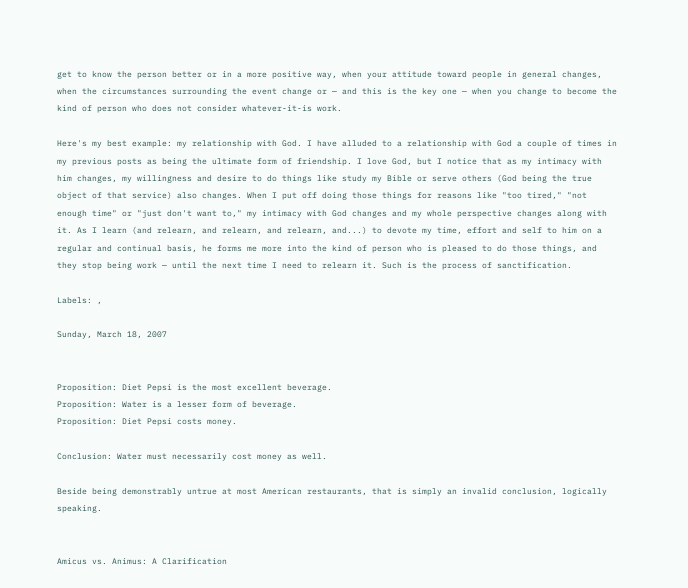get to know the person better or in a more positive way, when your attitude toward people in general changes, when the circumstances surrounding the event change or — and this is the key one — when you change to become the kind of person who does not consider whatever-it-is work.

Here's my best example: my relationship with God. I have alluded to a relationship with God a couple of times in my previous posts as being the ultimate form of friendship. I love God, but I notice that as my intimacy with him changes, my willingness and desire to do things like study my Bible or serve others (God being the true object of that service) also changes. When I put off doing those things for reasons like "too tired," "not enough time" or "just don't want to," my intimacy with God changes and my whole perspective changes along with it. As I learn (and relearn, and relearn, and relearn, and...) to devote my time, effort and self to him on a regular and continual basis, he forms me more into the kind of person who is pleased to do those things, and they stop being work — until the next time I need to relearn it. Such is the process of sanctification.

Labels: ,

Sunday, March 18, 2007


Proposition: Diet Pepsi is the most excellent beverage.
Proposition: Water is a lesser form of beverage.
Proposition: Diet Pepsi costs money.

Conclusion: Water must necessarily cost money as well.

Beside being demonstrably untrue at most American restaurants, that is simply an invalid conclusion, logically speaking.


Amicus vs. Animus: A Clarification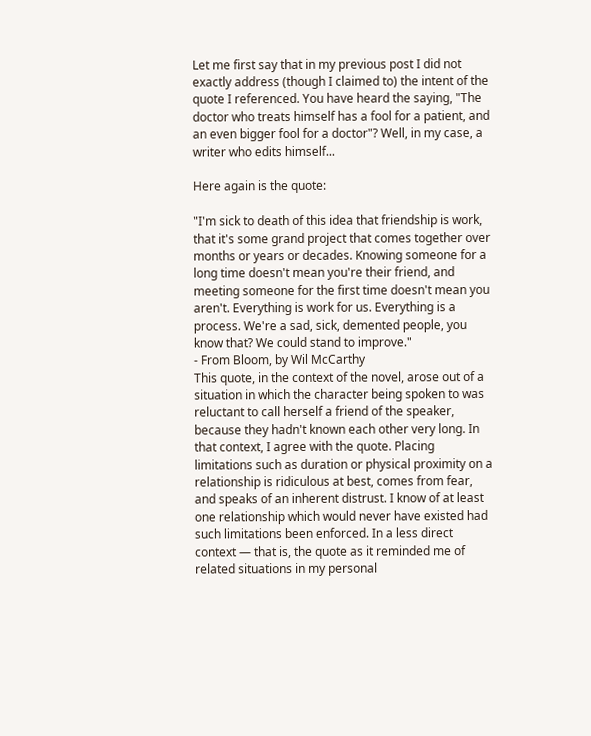Let me first say that in my previous post I did not exactly address (though I claimed to) the intent of the quote I referenced. You have heard the saying, "The doctor who treats himself has a fool for a patient, and an even bigger fool for a doctor"? Well, in my case, a writer who edits himself...

Here again is the quote:

"I'm sick to death of this idea that friendship is work, that it's some grand project that comes together over months or years or decades. Knowing someone for a long time doesn't mean you're their friend, and meeting someone for the first time doesn't mean you aren't. Everything is work for us. Everything is a process. We're a sad, sick, demented people, you know that? We could stand to improve."
- From Bloom, by Wil McCarthy
This quote, in the context of the novel, arose out of a situation in which the character being spoken to was reluctant to call herself a friend of the speaker, because they hadn't known each other very long. In that context, I agree with the quote. Placing limitations such as duration or physical proximity on a relationship is ridiculous at best, comes from fear, and speaks of an inherent distrust. I know of at least one relationship which would never have existed had such limitations been enforced. In a less direct context — that is, the quote as it reminded me of related situations in my personal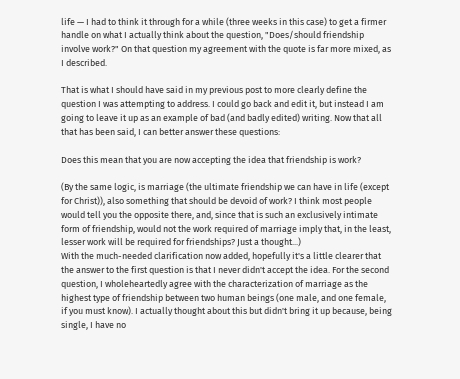life — I had to think it through for a while (three weeks in this case) to get a firmer handle on what I actually think about the question, "Does/should friendship involve work?" On that question my agreement with the quote is far more mixed, as I described.

That is what I should have said in my previous post to more clearly define the question I was attempting to address. I could go back and edit it, but instead I am going to leave it up as an example of bad (and badly edited) writing. Now that all that has been said, I can better answer these questions:

Does this mean that you are now accepting the idea that friendship is work?

(By the same logic, is marriage (the ultimate friendship we can have in life (except for Christ)), also something that should be devoid of work? I think most people would tell you the opposite there, and, since that is such an exclusively intimate form of friendship, would not the work required of marriage imply that, in the least, lesser work will be required for friendships? Just a thought...)
With the much-needed clarification now added, hopefully it's a little clearer that the answer to the first question is that I never didn't accept the idea. For the second question, I wholeheartedly agree with the characterization of marriage as the highest type of friendship between two human beings (one male, and one female, if you must know). I actually thought about this but didn't bring it up because, being single, I have no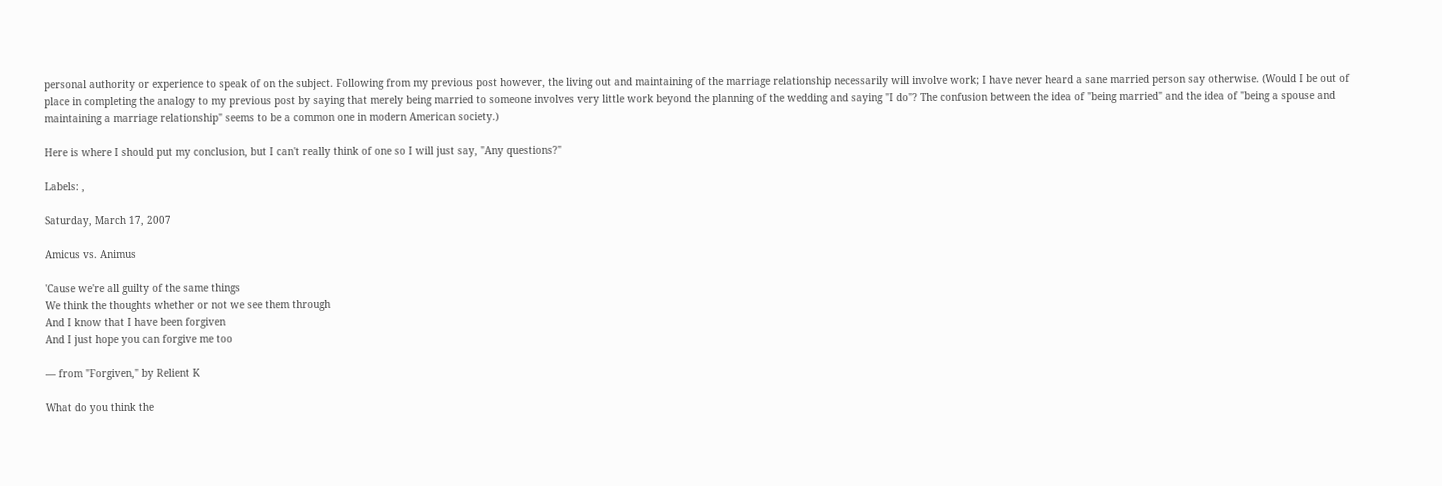personal authority or experience to speak of on the subject. Following from my previous post however, the living out and maintaining of the marriage relationship necessarily will involve work; I have never heard a sane married person say otherwise. (Would I be out of place in completing the analogy to my previous post by saying that merely being married to someone involves very little work beyond the planning of the wedding and saying "I do"? The confusion between the idea of "being married" and the idea of "being a spouse and maintaining a marriage relationship" seems to be a common one in modern American society.)

Here is where I should put my conclusion, but I can't really think of one so I will just say, "Any questions?"

Labels: ,

Saturday, March 17, 2007

Amicus vs. Animus

'Cause we're all guilty of the same things
We think the thoughts whether or not we see them through
And I know that I have been forgiven
And I just hope you can forgive me too

— from "Forgiven," by Relient K

What do you think the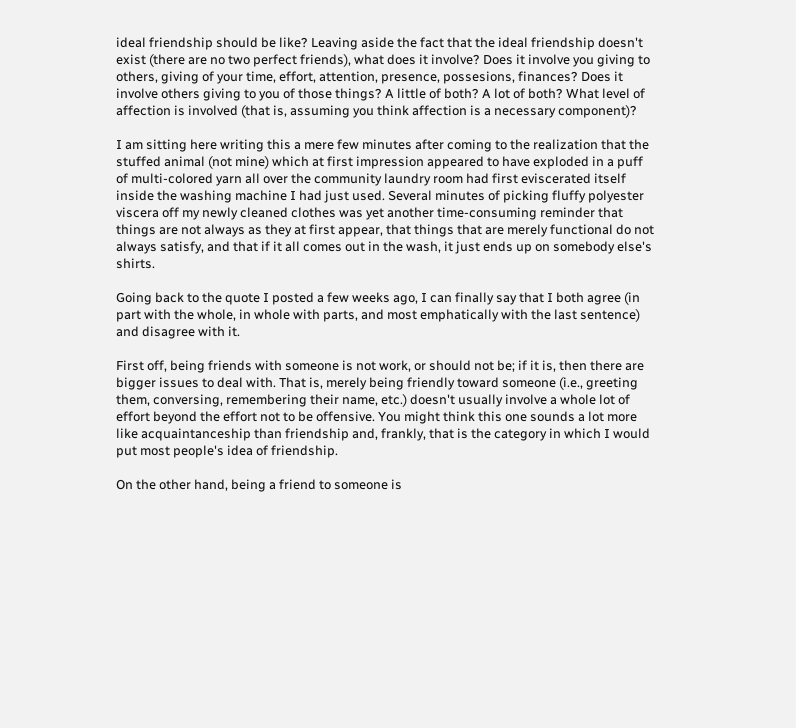ideal friendship should be like? Leaving aside the fact that the ideal friendship doesn't exist (there are no two perfect friends), what does it involve? Does it involve you giving to others, giving of your time, effort, attention, presence, possesions, finances? Does it involve others giving to you of those things? A little of both? A lot of both? What level of affection is involved (that is, assuming you think affection is a necessary component)?

I am sitting here writing this a mere few minutes after coming to the realization that the stuffed animal (not mine) which at first impression appeared to have exploded in a puff of multi-colored yarn all over the community laundry room had first eviscerated itself inside the washing machine I had just used. Several minutes of picking fluffy polyester viscera off my newly cleaned clothes was yet another time-consuming reminder that things are not always as they at first appear, that things that are merely functional do not always satisfy, and that if it all comes out in the wash, it just ends up on somebody else's shirts.

Going back to the quote I posted a few weeks ago, I can finally say that I both agree (in part with the whole, in whole with parts, and most emphatically with the last sentence) and disagree with it.

First off, being friends with someone is not work, or should not be; if it is, then there are bigger issues to deal with. That is, merely being friendly toward someone (i.e., greeting them, conversing, remembering their name, etc.) doesn't usually involve a whole lot of effort beyond the effort not to be offensive. You might think this one sounds a lot more like acquaintanceship than friendship and, frankly, that is the category in which I would put most people's idea of friendship.

On the other hand, being a friend to someone is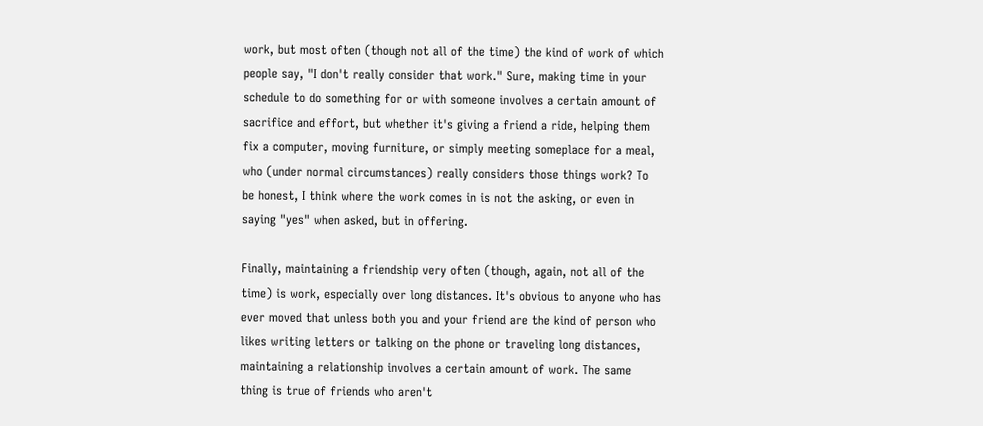work, but most often (though not all of the time) the kind of work of which people say, "I don't really consider that work." Sure, making time in your schedule to do something for or with someone involves a certain amount of sacrifice and effort, but whether it's giving a friend a ride, helping them fix a computer, moving furniture, or simply meeting someplace for a meal, who (under normal circumstances) really considers those things work? To be honest, I think where the work comes in is not the asking, or even in saying "yes" when asked, but in offering.

Finally, maintaining a friendship very often (though, again, not all of the time) is work, especially over long distances. It's obvious to anyone who has ever moved that unless both you and your friend are the kind of person who likes writing letters or talking on the phone or traveling long distances, maintaining a relationship involves a certain amount of work. The same thing is true of friends who aren't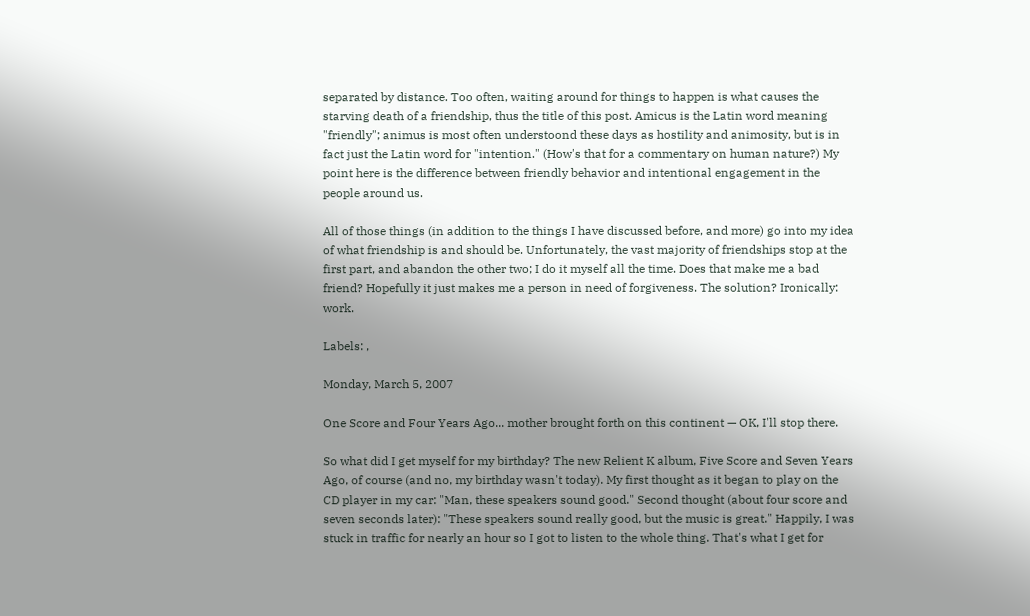separated by distance. Too often, waiting around for things to happen is what causes the starving death of a friendship, thus the title of this post. Amicus is the Latin word meaning "friendly"; animus is most often understoond these days as hostility and animosity, but is in fact just the Latin word for "intention." (How's that for a commentary on human nature?) My point here is the difference between friendly behavior and intentional engagement in the people around us.

All of those things (in addition to the things I have discussed before, and more) go into my idea of what friendship is and should be. Unfortunately, the vast majority of friendships stop at the first part, and abandon the other two; I do it myself all the time. Does that make me a bad friend? Hopefully it just makes me a person in need of forgiveness. The solution? Ironically: work.

Labels: ,

Monday, March 5, 2007

One Score and Four Years Ago... mother brought forth on this continent — OK, I'll stop there.

So what did I get myself for my birthday? The new Relient K album, Five Score and Seven Years Ago, of course (and no, my birthday wasn't today). My first thought as it began to play on the CD player in my car: "Man, these speakers sound good." Second thought (about four score and seven seconds later): "These speakers sound really good, but the music is great." Happily, I was stuck in traffic for nearly an hour so I got to listen to the whole thing. That's what I get for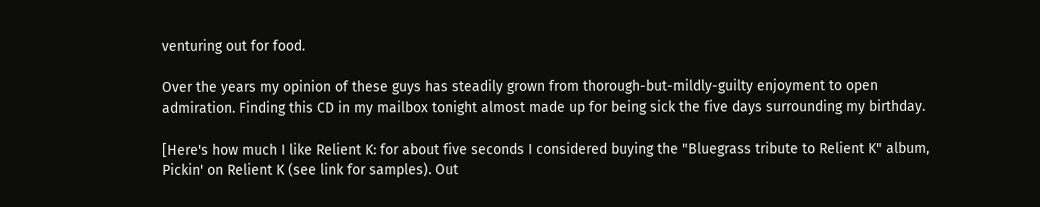venturing out for food.

Over the years my opinion of these guys has steadily grown from thorough-but-mildly-guilty enjoyment to open admiration. Finding this CD in my mailbox tonight almost made up for being sick the five days surrounding my birthday.

[Here's how much I like Relient K: for about five seconds I considered buying the "Bluegrass tribute to Relient K" album, Pickin' on Relient K (see link for samples). Out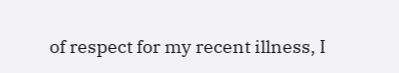of respect for my recent illness, I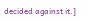decided against it.]